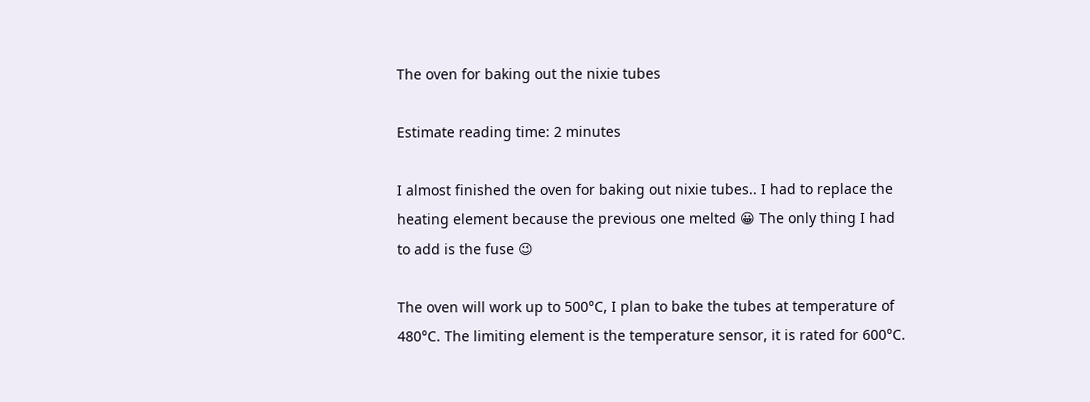The oven for baking out the nixie tubes

Estimate reading time: 2 minutes

I almost finished the oven for baking out nixie tubes.. I had to replace the heating element because the previous one melted 😀 The only thing I had to add is the fuse 😉

The oven will work up to 500°C, I plan to bake the tubes at temperature of 480°C. The limiting element is the temperature sensor, it is rated for 600°C.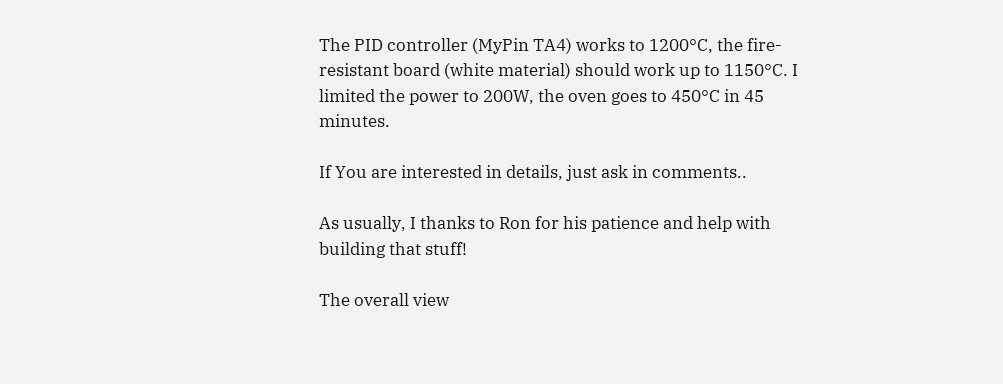The PID controller (MyPin TA4) works to 1200°C, the fire-resistant board (white material) should work up to 1150°C. I limited the power to 200W, the oven goes to 450°C in 45 minutes.

If You are interested in details, just ask in comments..

As usually, I thanks to Ron for his patience and help with building that stuff!

The overall view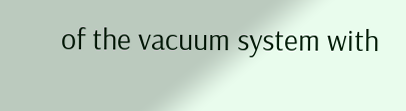of the vacuum system with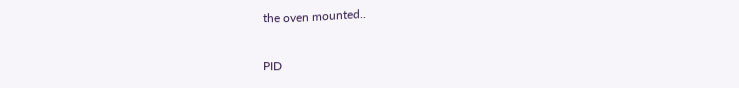the oven mounted..

PID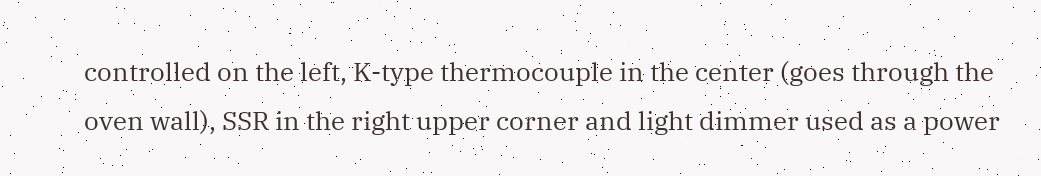controlled on the left, K-type thermocouple in the center (goes through the oven wall), SSR in the right upper corner and light dimmer used as a power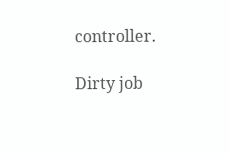controller.

Dirty job